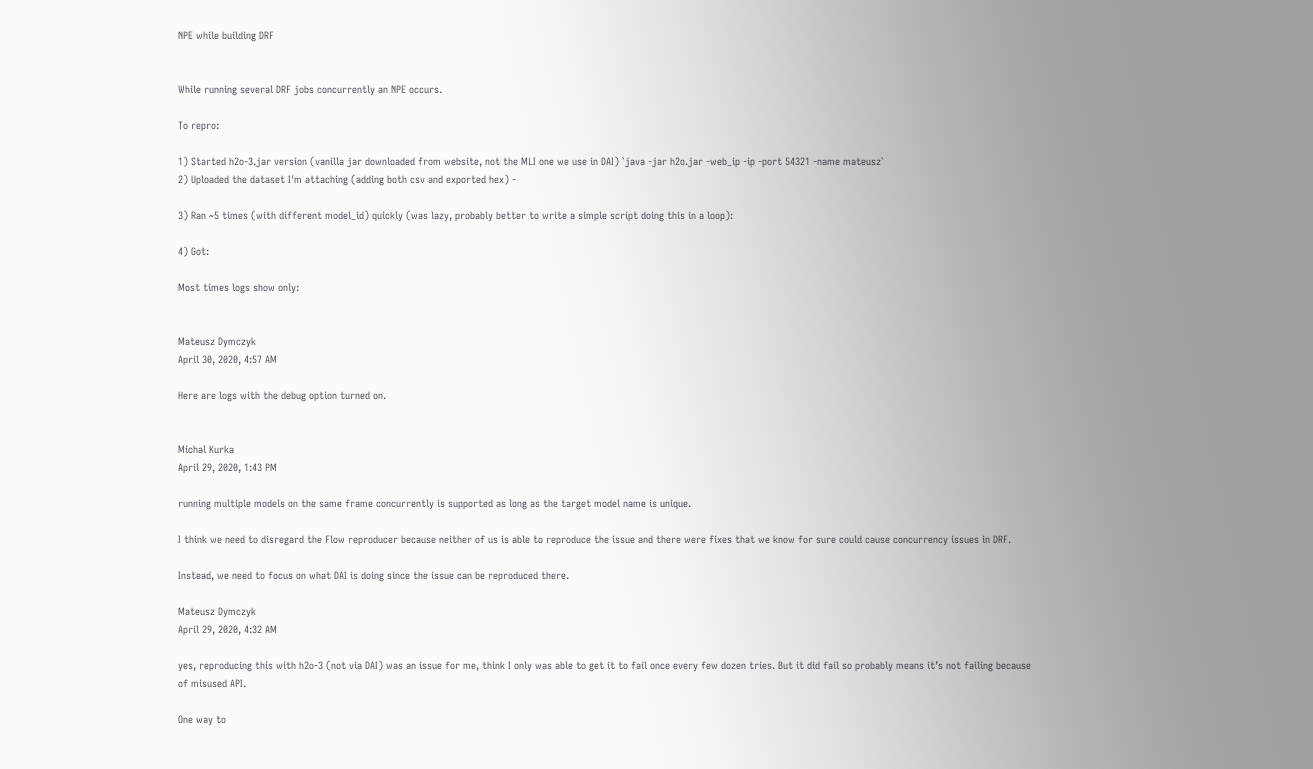NPE while building DRF


While running several DRF jobs concurrently an NPE occurs.

To repro:

1) Started h2o-3.jar version (vanilla jar downloaded from website, not the MLI one we use in DAI) `java -jar h2o.jar -web_ip -ip -port 54321 -name mateusz`
2) Uploaded the dataset I'm attaching (adding both csv and exported hex) -

3) Ran ~5 times (with different model_id) quickly (was lazy, probably better to write a simple script doing this in a loop):

4) Got:

Most times logs show only:


Mateusz Dymczyk
April 30, 2020, 4:57 AM

Here are logs with the debug option turned on.


Michal Kurka
April 29, 2020, 1:43 PM

running multiple models on the same frame concurrently is supported as long as the target model name is unique.

I think we need to disregard the Flow reproducer because neither of us is able to reproduce the issue and there were fixes that we know for sure could cause concurrency issues in DRF.

Instead, we need to focus on what DAI is doing since the issue can be reproduced there.

Mateusz Dymczyk
April 29, 2020, 4:32 AM

yes, reproducing this with h2o-3 (not via DAI) was an issue for me, think I only was able to get it to fail once every few dozen tries. But it did fail so probably means it’s not failing because of misused API.

One way to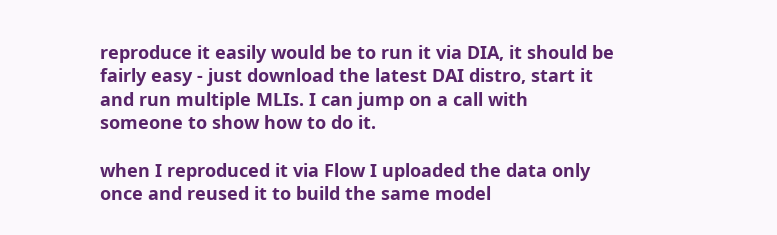reproduce it easily would be to run it via DIA, it should be fairly easy - just download the latest DAI distro, start it and run multiple MLIs. I can jump on a call with someone to show how to do it.

when I reproduced it via Flow I uploaded the data only once and reused it to build the same model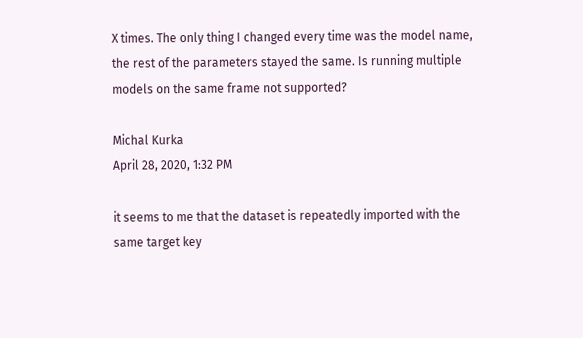X times. The only thing I changed every time was the model name, the rest of the parameters stayed the same. Is running multiple models on the same frame not supported?

Michal Kurka
April 28, 2020, 1:32 PM

it seems to me that the dataset is repeatedly imported with the same target key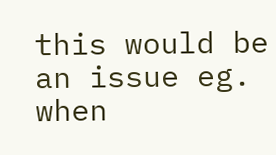this would be an issue eg. when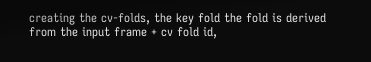creating the cv-folds, the key fold the fold is derived from the input frame + cv fold id,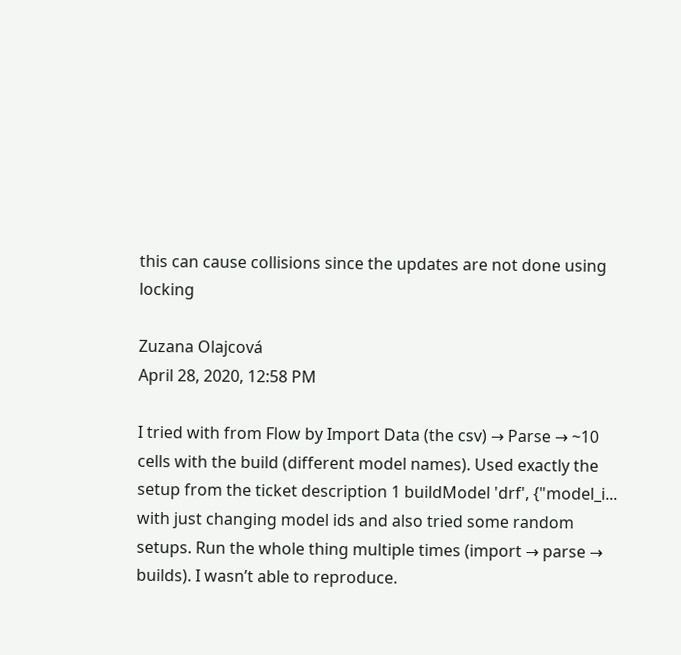this can cause collisions since the updates are not done using locking

Zuzana Olajcová
April 28, 2020, 12:58 PM

I tried with from Flow by Import Data (the csv) → Parse → ~10 cells with the build (different model names). Used exactly the setup from the ticket description 1 buildModel 'drf', {"model_i... with just changing model ids and also tried some random setups. Run the whole thing multiple times (import → parse → builds). I wasn’t able to reproduce.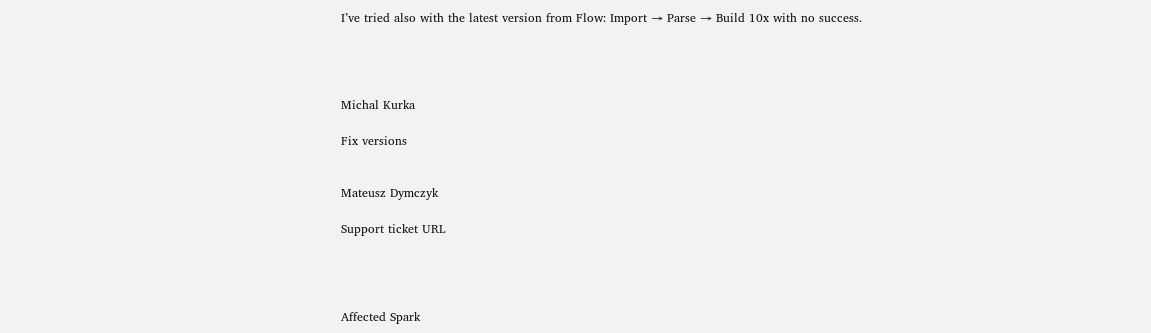I’ve tried also with the latest version from Flow: Import → Parse → Build 10x with no success.




Michal Kurka

Fix versions


Mateusz Dymczyk

Support ticket URL




Affected Spark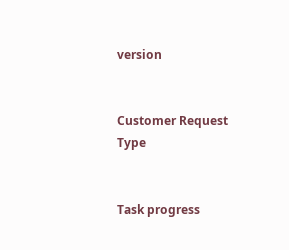version


Customer Request Type


Task progress